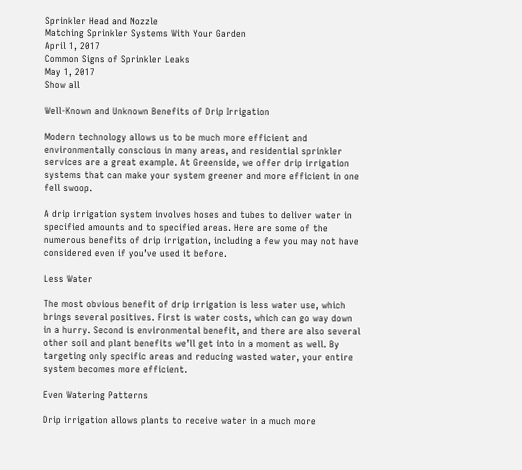Sprinkler Head and Nozzle
Matching Sprinkler Systems With Your Garden
April 1, 2017
Common Signs of Sprinkler Leaks
May 1, 2017
Show all

Well-Known and Unknown Benefits of Drip Irrigation

Modern technology allows us to be much more efficient and environmentally conscious in many areas, and residential sprinkler services are a great example. At Greenside, we offer drip irrigation systems that can make your system greener and more efficient in one fell swoop.

A drip irrigation system involves hoses and tubes to deliver water in specified amounts and to specified areas. Here are some of the numerous benefits of drip irrigation, including a few you may not have considered even if you’ve used it before.

Less Water

The most obvious benefit of drip irrigation is less water use, which brings several positives. First is water costs, which can go way down in a hurry. Second is environmental benefit, and there are also several other soil and plant benefits we’ll get into in a moment as well. By targeting only specific areas and reducing wasted water, your entire system becomes more efficient.

Even Watering Patterns

Drip irrigation allows plants to receive water in a much more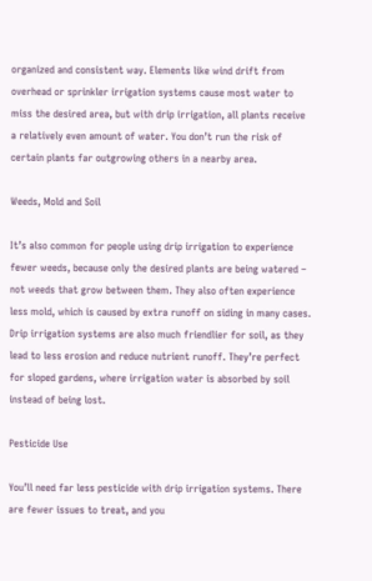organized and consistent way. Elements like wind drift from overhead or sprinkler irrigation systems cause most water to miss the desired area, but with drip irrigation, all plants receive a relatively even amount of water. You don’t run the risk of certain plants far outgrowing others in a nearby area.

Weeds, Mold and Soil

It’s also common for people using drip irrigation to experience fewer weeds, because only the desired plants are being watered – not weeds that grow between them. They also often experience less mold, which is caused by extra runoff on siding in many cases. Drip irrigation systems are also much friendlier for soil, as they lead to less erosion and reduce nutrient runoff. They’re perfect for sloped gardens, where irrigation water is absorbed by soil instead of being lost.

Pesticide Use

You’ll need far less pesticide with drip irrigation systems. There are fewer issues to treat, and you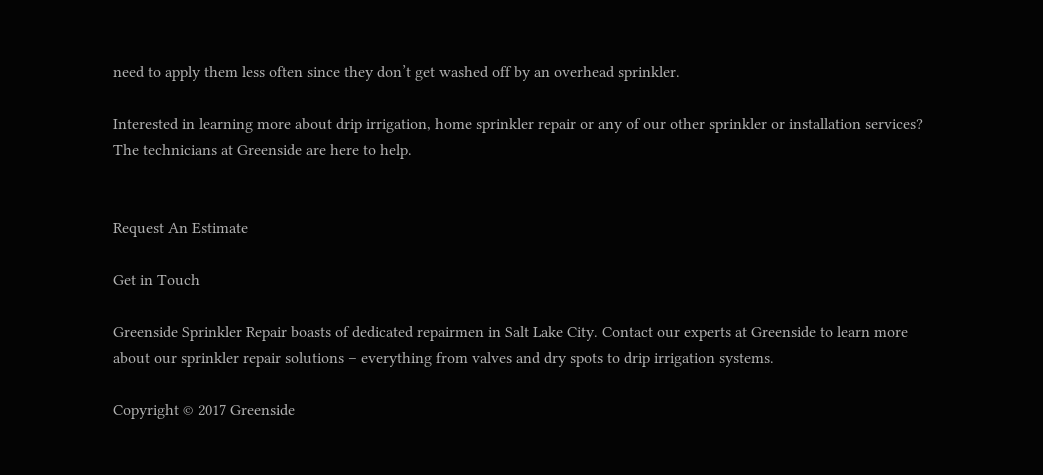need to apply them less often since they don’t get washed off by an overhead sprinkler.

Interested in learning more about drip irrigation, home sprinkler repair or any of our other sprinkler or installation services? The technicians at Greenside are here to help.


Request An Estimate

Get in Touch

Greenside Sprinkler Repair boasts of dedicated repairmen in Salt Lake City. Contact our experts at Greenside to learn more about our sprinkler repair solutions – everything from valves and dry spots to drip irrigation systems.

Copyright © 2017 Greenside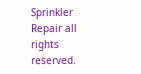Sprinkler Repair all rights reserved.